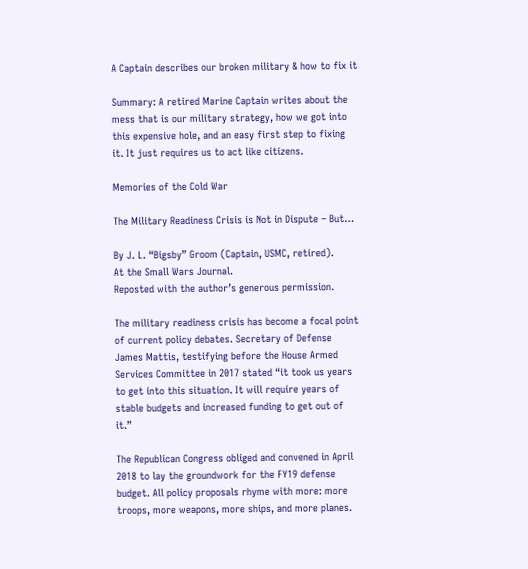A Captain describes our broken military & how to fix it

Summary: A retired Marine Captain writes about the mess that is our military strategy, how we got into this expensive hole, and an easy first step to fixing it. It just requires us to act like citizens.

Memories of the Cold War

The Military Readiness Crisis is Not in Dispute – But…

By J. L. “Bigsby” Groom (Captain, USMC, retired).
At the Small Wars Journal.
Reposted with the author’s generous permission.

The military readiness crisis has become a focal point of current policy debates. Secretary of Defense James Mattis, testifying before the House Armed Services Committee in 2017 stated “it took us years to get into this situation. It will require years of stable budgets and increased funding to get out of it.”

The Republican Congress obliged and convened in April 2018 to lay the groundwork for the FY19 defense budget. All policy proposals rhyme with more: more troops, more weapons, more ships, and more planes.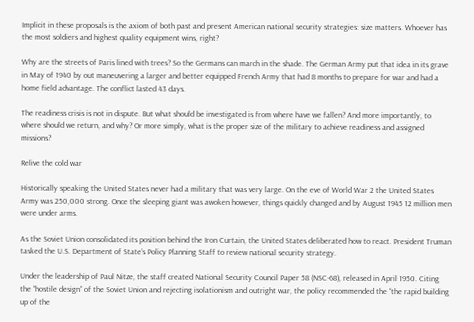Implicit in these proposals is the axiom of both past and present American national security strategies: size matters. Whoever has the most soldiers and highest quality equipment wins, right?

Why are the streets of Paris lined with trees? So the Germans can march in the shade. The German Army put that idea in its grave in May of 1940 by out maneuvering a larger and better equipped French Army that had 8 months to prepare for war and had a home field advantage. The conflict lasted 43 days.

The readiness crisis is not in dispute. But what should be investigated is from where have we fallen? And more importantly, to where should we return, and why? Or more simply, what is the proper size of the military to achieve readiness and assigned missions?

Relive the cold war

Historically speaking the United States never had a military that was very large. On the eve of World War 2 the United States Army was 250,000 strong. Once the sleeping giant was awoken however, things quickly changed and by August 1945 12 million men were under arms.

As the Soviet Union consolidated its position behind the Iron Curtain, the United States deliberated how to react. President Truman tasked the U.S. Department of State’s Policy Planning Staff to review national security strategy.

Under the leadership of Paul Nitze, the staff created National Security Council Paper 58 (NSC-68), released in April 1950. Citing the “hostile design” of the Soviet Union and rejecting isolationism and outright war, the policy recommended the “the rapid building up of the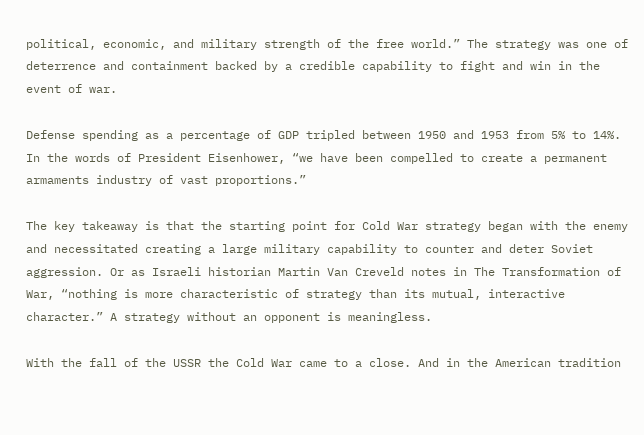political, economic, and military strength of the free world.” The strategy was one of deterrence and containment backed by a credible capability to fight and win in the event of war.

Defense spending as a percentage of GDP tripled between 1950 and 1953 from 5% to 14%. In the words of President Eisenhower, “we have been compelled to create a permanent armaments industry of vast proportions.”

The key takeaway is that the starting point for Cold War strategy began with the enemy and necessitated creating a large military capability to counter and deter Soviet aggression. Or as Israeli historian Martin Van Creveld notes in The Transformation of War, “nothing is more characteristic of strategy than its mutual, interactive character.” A strategy without an opponent is meaningless.

With the fall of the USSR the Cold War came to a close. And in the American tradition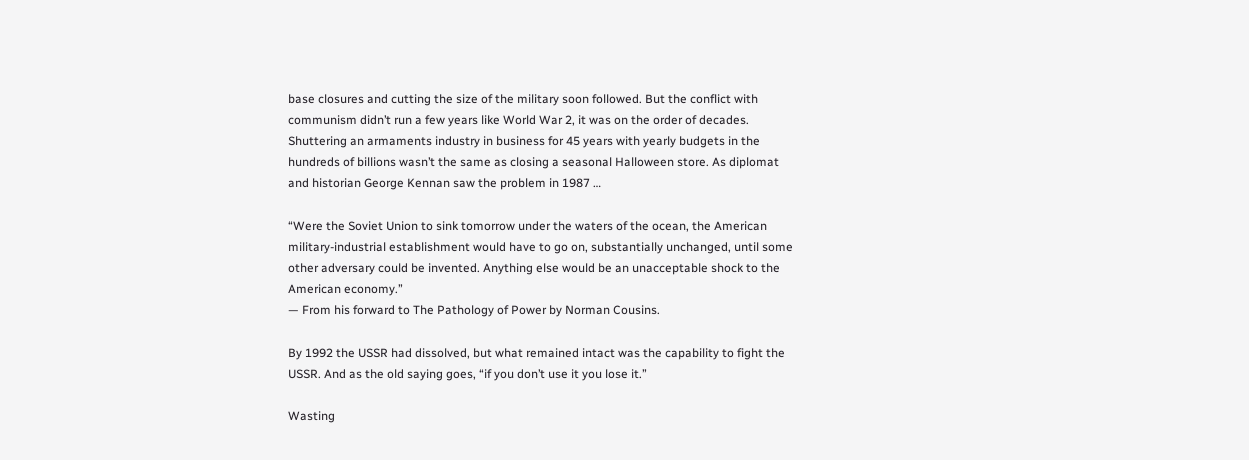base closures and cutting the size of the military soon followed. But the conflict with communism didn’t run a few years like World War 2, it was on the order of decades. Shuttering an armaments industry in business for 45 years with yearly budgets in the hundreds of billions wasn’t the same as closing a seasonal Halloween store. As diplomat and historian George Kennan saw the problem in 1987 …

“Were the Soviet Union to sink tomorrow under the waters of the ocean, the American military-industrial establishment would have to go on, substantially unchanged, until some other adversary could be invented. Anything else would be an unacceptable shock to the American economy.”
— From his forward to The Pathology of Power by Norman Cousins.

By 1992 the USSR had dissolved, but what remained intact was the capability to fight the USSR. And as the old saying goes, “if you don’t use it you lose it.”

Wasting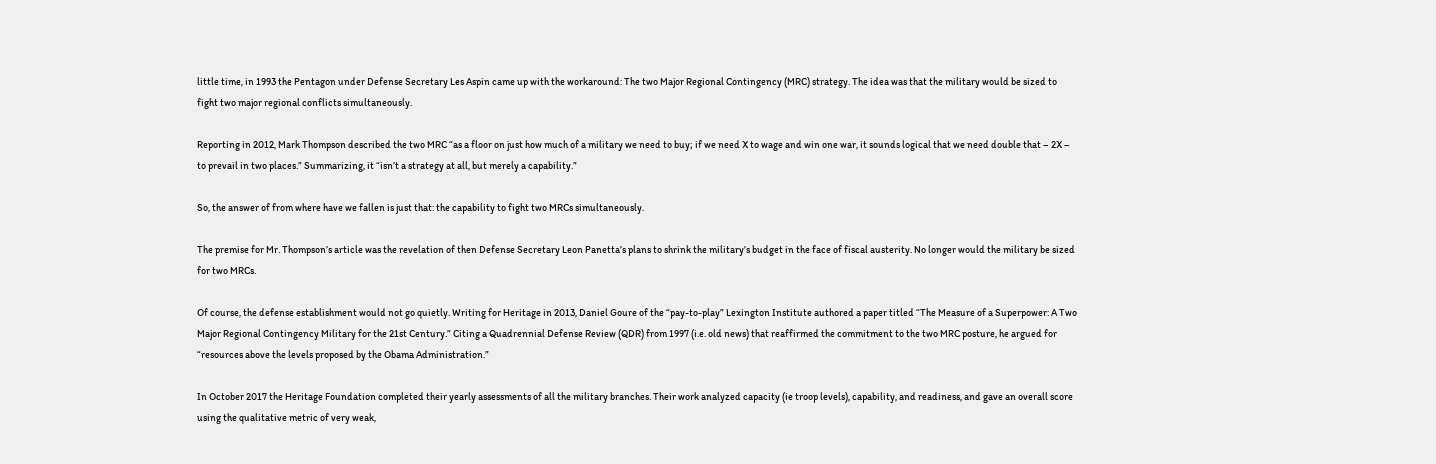little time, in 1993 the Pentagon under Defense Secretary Les Aspin came up with the workaround: The two Major Regional Contingency (MRC) strategy. The idea was that the military would be sized to fight two major regional conflicts simultaneously.

Reporting in 2012, Mark Thompson described the two MRC “as a floor on just how much of a military we need to buy; if we need X to wage and win one war, it sounds logical that we need double that – 2X – to prevail in two places.” Summarizing, it “isn’t a strategy at all, but merely a capability.”

So, the answer of from where have we fallen is just that: the capability to fight two MRCs simultaneously.

The premise for Mr. Thompson’s article was the revelation of then Defense Secretary Leon Panetta’s plans to shrink the military’s budget in the face of fiscal austerity. No longer would the military be sized for two MRCs.

Of course, the defense establishment would not go quietly. Writing for Heritage in 2013, Daniel Goure of the “pay-to-play” Lexington Institute authored a paper titled “The Measure of a Superpower: A Two Major Regional Contingency Military for the 21st Century.” Citing a Quadrennial Defense Review (QDR) from 1997 (i.e. old news) that reaffirmed the commitment to the two MRC posture, he argued for “resources above the levels proposed by the Obama Administration.”

In October 2017 the Heritage Foundation completed their yearly assessments of all the military branches. Their work analyzed capacity (ie troop levels), capability, and readiness, and gave an overall score using the qualitative metric of very weak,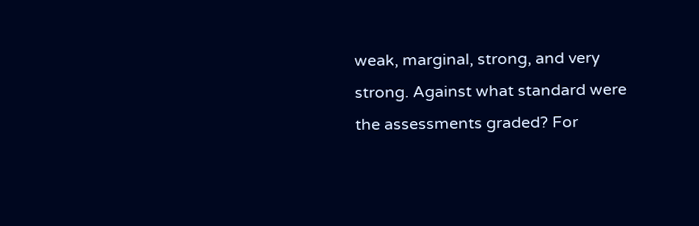weak, marginal, strong, and very strong. Against what standard were the assessments graded? For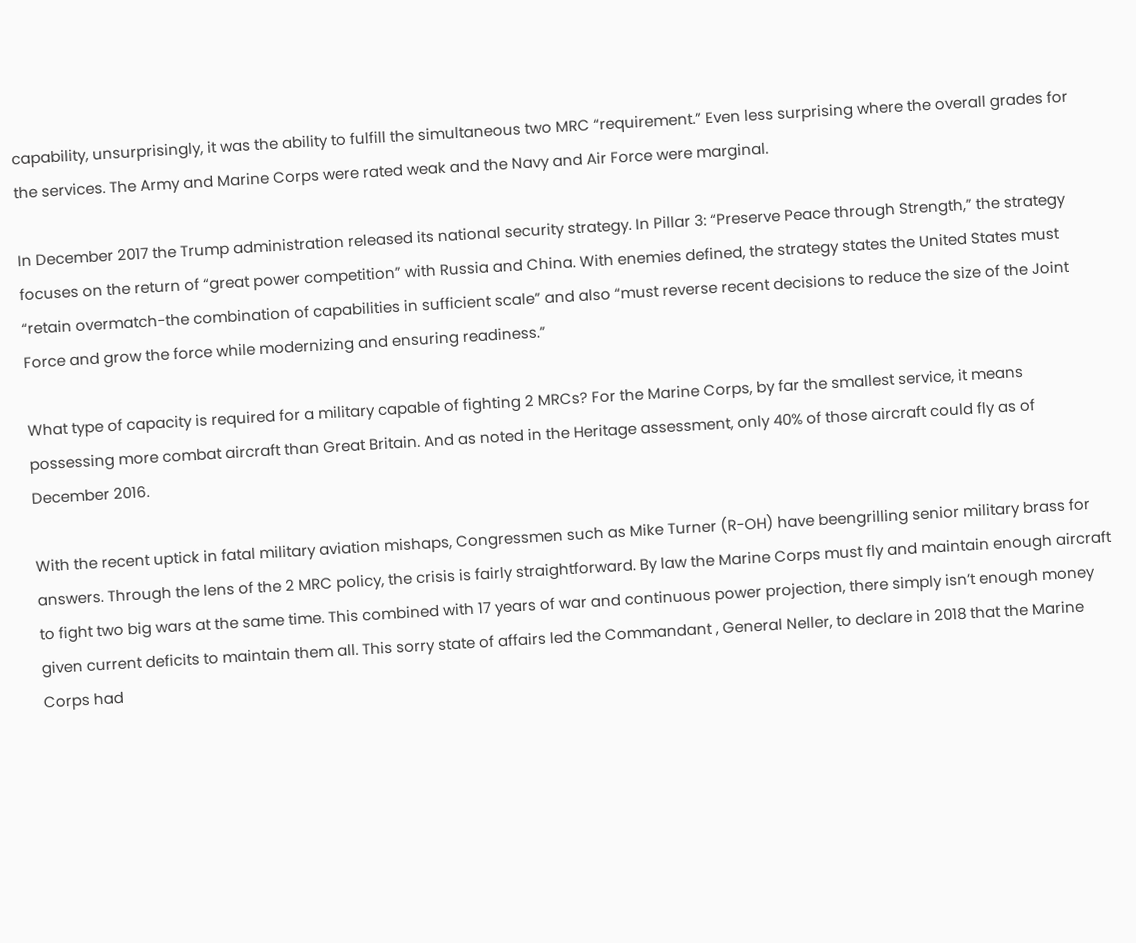capability, unsurprisingly, it was the ability to fulfill the simultaneous two MRC “requirement.” Even less surprising where the overall grades for the services. The Army and Marine Corps were rated weak and the Navy and Air Force were marginal.

In December 2017 the Trump administration released its national security strategy. In Pillar 3: “Preserve Peace through Strength,” the strategy focuses on the return of “great power competition” with Russia and China. With enemies defined, the strategy states the United States must “retain overmatch-the combination of capabilities in sufficient scale” and also “must reverse recent decisions to reduce the size of the Joint Force and grow the force while modernizing and ensuring readiness.”

What type of capacity is required for a military capable of fighting 2 MRCs? For the Marine Corps, by far the smallest service, it means possessing more combat aircraft than Great Britain. And as noted in the Heritage assessment, only 40% of those aircraft could fly as of December 2016.

With the recent uptick in fatal military aviation mishaps, Congressmen such as Mike Turner (R-OH) have beengrilling senior military brass for answers. Through the lens of the 2 MRC policy, the crisis is fairly straightforward. By law the Marine Corps must fly and maintain enough aircraft to fight two big wars at the same time. This combined with 17 years of war and continuous power projection, there simply isn’t enough money given current deficits to maintain them all. This sorry state of affairs led the Commandant , General Neller, to declare in 2018 that the Marine Corps had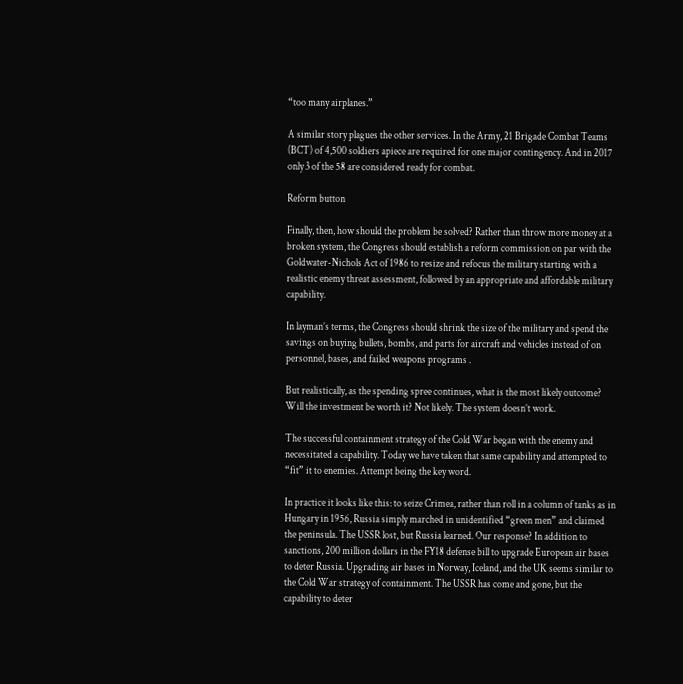“too many airplanes.”

A similar story plagues the other services. In the Army, 21 Brigade Combat Teams (BCT) of 4,500 soldiers apiece are required for one major contingency. And in 2017 only 3 of the 58 are considered ready for combat.

Reform button

Finally, then, how should the problem be solved? Rather than throw more money at a broken system, the Congress should establish a reform commission on par with the Goldwater-Nichols Act of 1986 to resize and refocus the military starting with a realistic enemy threat assessment, followed by an appropriate and affordable military capability.

In layman’s terms, the Congress should shrink the size of the military and spend the savings on buying bullets, bombs, and parts for aircraft and vehicles instead of on personnel, bases, and failed weapons programs .

But realistically, as the spending spree continues, what is the most likely outcome? Will the investment be worth it? Not likely. The system doesn’t work.

The successful containment strategy of the Cold War began with the enemy and necessitated a capability. Today we have taken that same capability and attempted to “fit” it to enemies. Attempt being the key word.

In practice it looks like this: to seize Crimea, rather than roll in a column of tanks as in Hungary in 1956, Russia simply marched in unidentified “green men” and claimed the peninsula. The USSR lost, but Russia learned. Our response? In addition to sanctions, 200 million dollars in the FY18 defense bill to upgrade European air bases to deter Russia. Upgrading air bases in Norway, Iceland, and the UK seems similar to the Cold War strategy of containment. The USSR has come and gone, but the capability to deter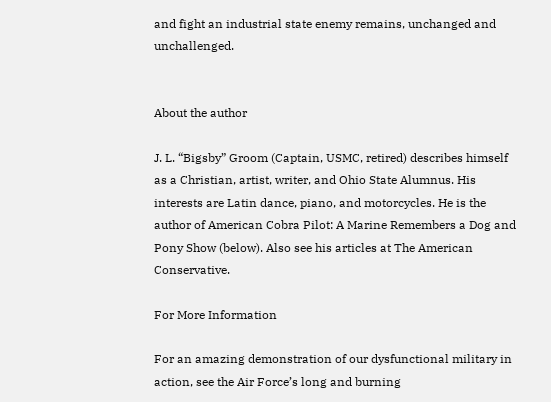and fight an industrial state enemy remains, unchanged and unchallenged.


About the author

J. L. “Bigsby” Groom (Captain, USMC, retired) describes himself as a Christian, artist, writer, and Ohio State Alumnus. His interests are Latin dance, piano, and motorcycles. He is the author of American Cobra Pilot: A Marine Remembers a Dog and Pony Show (below). Also see his articles at The American Conservative.

For More Information

For an amazing demonstration of our dysfunctional military in action, see the Air Force’s long and burning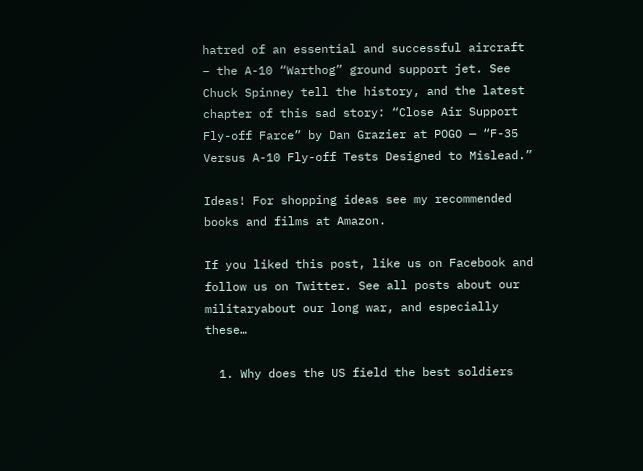hatred of an essential and successful aircraft – the A-10 “Warthog” ground support jet. See Chuck Spinney tell the history, and the latest chapter of this sad story: “Close Air Support Fly-off Farce” by Dan Grazier at POGO — “F-35 Versus A-10 Fly-off Tests Designed to Mislead.”

Ideas! For shopping ideas see my recommended books and films at Amazon.

If you liked this post, like us on Facebook and follow us on Twitter. See all posts about our militaryabout our long war, and especially these…

  1. Why does the US field the best soldiers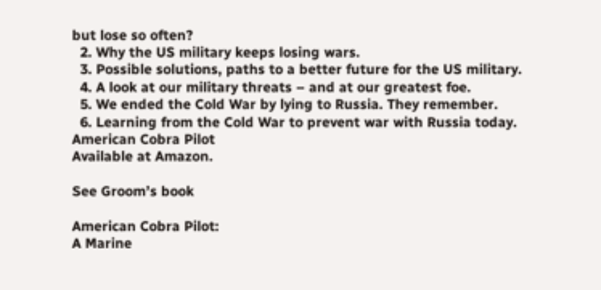but lose so often?
  2. Why the US military keeps losing wars.
  3. Possible solutions, paths to a better future for the US military.
  4. A look at our military threats – and at our greatest foe.
  5. We ended the Cold War by lying to Russia. They remember.
  6. Learning from the Cold War to prevent war with Russia today.
American Cobra Pilot
Available at Amazon.

See Groom’s book

American Cobra Pilot:
A Marine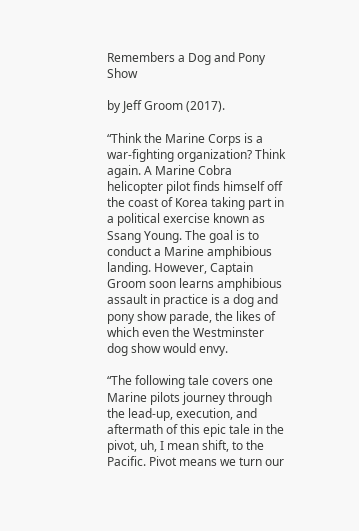Remembers a Dog and Pony Show

by Jeff Groom (2017).

“Think the Marine Corps is a war-fighting organization? Think again. A Marine Cobra helicopter pilot finds himself off the coast of Korea taking part in a political exercise known as Ssang Young. The goal is to conduct a Marine amphibious landing. However, Captain Groom soon learns amphibious assault in practice is a dog and pony show parade, the likes of which even the Westminster dog show would envy.

“The following tale covers one Marine pilots journey through the lead-up, execution, and aftermath of this epic tale in the pivot, uh, I mean shift, to the Pacific. Pivot means we turn our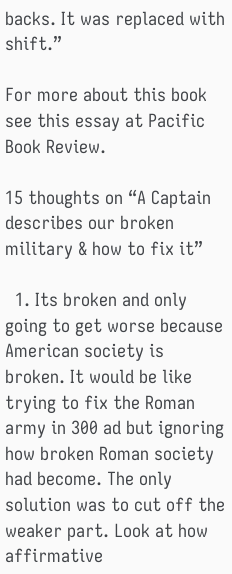backs. It was replaced with shift.”

For more about this book see this essay at Pacific Book Review.

15 thoughts on “A Captain describes our broken military & how to fix it”

  1. Its broken and only going to get worse because American society is broken. It would be like trying to fix the Roman army in 300 ad but ignoring how broken Roman society had become. The only solution was to cut off the weaker part. Look at how affirmative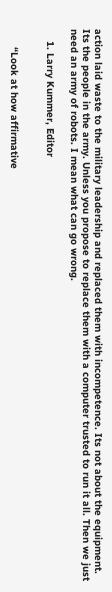action laid waste to the military leadership and replaced them with incompetence. Its not about the equipment. Its the people in the army. Unless you propose to replace them with a computer trusted to run it all. Then we just need an army of robots. I mean what can go wrong.

    1. Larry Kummer, Editor


      “Look at how affirmative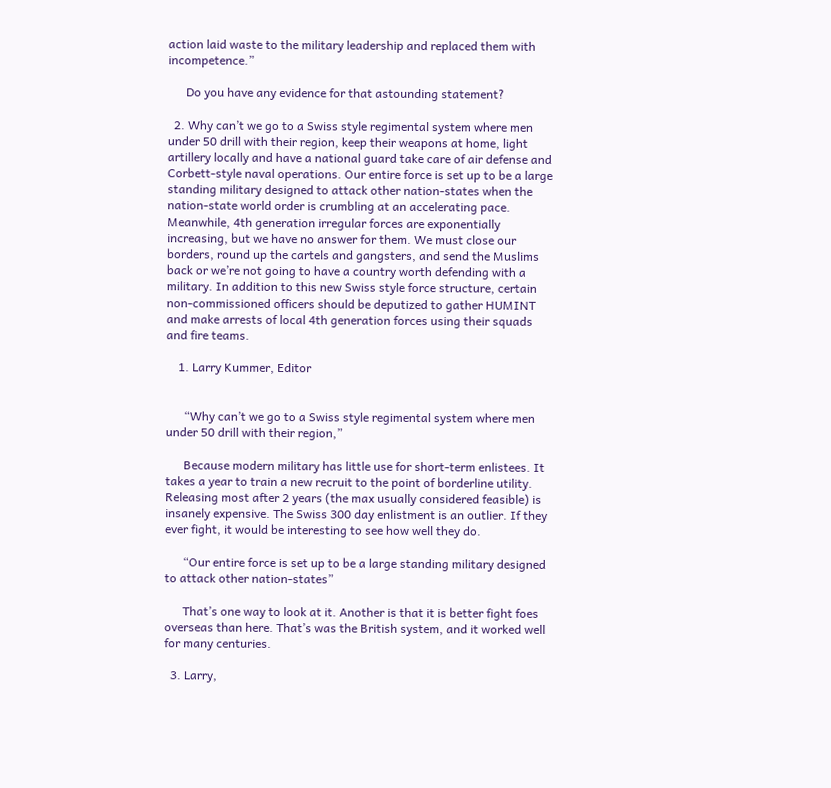action laid waste to the military leadership and replaced them with incompetence.”

      Do you have any evidence for that astounding statement?

  2. Why can’t we go to a Swiss style regimental system where men under 50 drill with their region, keep their weapons at home, light artillery locally and have a national guard take care of air defense and Corbett-style naval operations. Our entire force is set up to be a large standing military designed to attack other nation-states when the nation-state world order is crumbling at an accelerating pace. Meanwhile, 4th generation irregular forces are exponentially increasing, but we have no answer for them. We must close our borders, round up the cartels and gangsters, and send the Muslims back or we’re not going to have a country worth defending with a military. In addition to this new Swiss style force structure, certain non-commissioned officers should be deputized to gather HUMINT and make arrests of local 4th generation forces using their squads and fire teams.

    1. Larry Kummer, Editor


      “Why can’t we go to a Swiss style regimental system where men under 50 drill with their region,”

      Because modern military has little use for short-term enlistees. It takes a year to train a new recruit to the point of borderline utility. Releasing most after 2 years (the max usually considered feasible) is insanely expensive. The Swiss 300 day enlistment is an outlier. If they ever fight, it would be interesting to see how well they do.

      “Our entire force is set up to be a large standing military designed to attack other nation-states”

      That’s one way to look at it. Another is that it is better fight foes overseas than here. That’s was the British system, and it worked well for many centuries.

  3. Larry,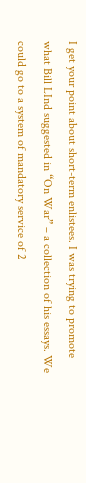I get your point about short-term enlistees. I was trying to promote what Bill LInd suggested in “On War” – a collection of his essays. We could go to a system of mandatory service of 2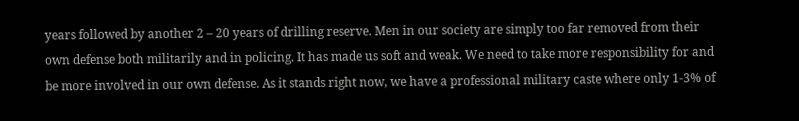years followed by another 2 – 20 years of drilling reserve. Men in our society are simply too far removed from their own defense both militarily and in policing. It has made us soft and weak. We need to take more responsibility for and be more involved in our own defense. As it stands right now, we have a professional military caste where only 1-3% of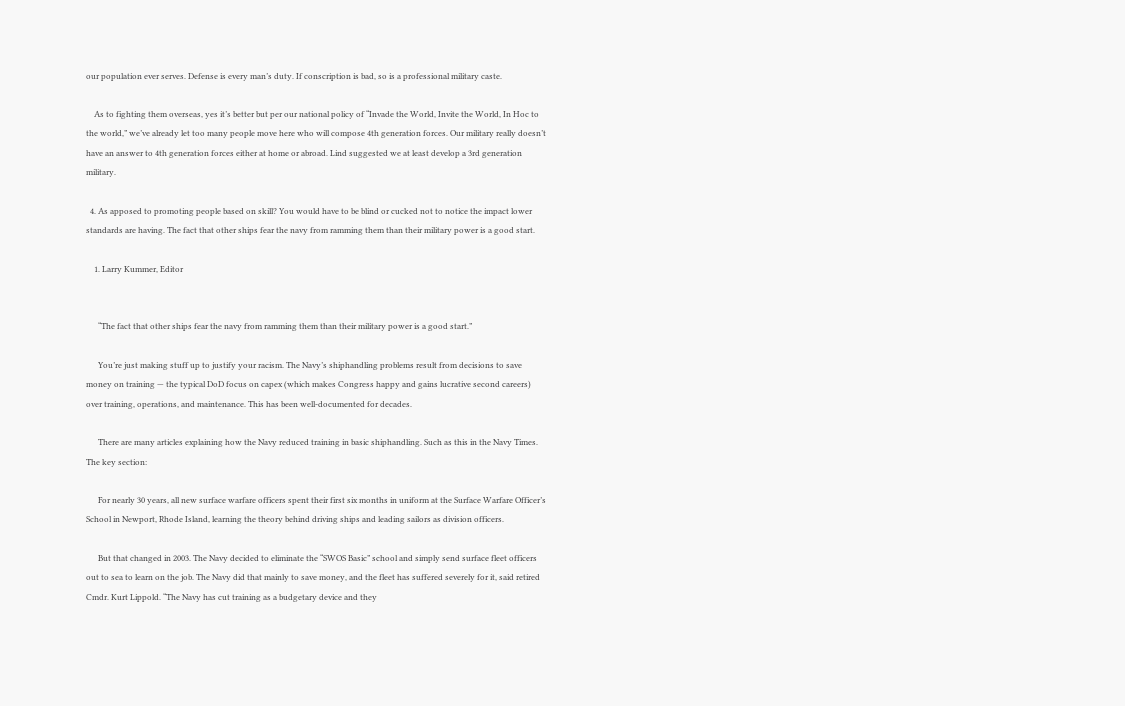our population ever serves. Defense is every man’s duty. If conscription is bad, so is a professional military caste.

    As to fighting them overseas, yes it’s better but per our national policy of “Invade the World, Invite the World, In Hoc to the world,” we’ve already let too many people move here who will compose 4th generation forces. Our military really doesn’t have an answer to 4th generation forces either at home or abroad. Lind suggested we at least develop a 3rd generation military.

  4. As apposed to promoting people based on skill? You would have to be blind or cucked not to notice the impact lower standards are having. The fact that other ships fear the navy from ramming them than their military power is a good start.

    1. Larry Kummer, Editor


      “The fact that other ships fear the navy from ramming them than their military power is a good start.”

      You’re just making stuff up to justify your racism. The Navy’s shiphandling problems result from decisions to save money on training — the typical DoD focus on capex (which makes Congress happy and gains lucrative second careers) over training, operations, and maintenance. This has been well-documented for decades.

      There are many articles explaining how the Navy reduced training in basic shiphandling. Such as this in the Navy Times. The key section:

      For nearly 30 years, all new surface warfare officers spent their first six months in uniform at the Surface Warfare Officer’s School in Newport, Rhode Island, learning the theory behind driving ships and leading sailors as division officers.

      But that changed in 2003. The Navy decided to eliminate the “SWOS Basic” school and simply send surface fleet officers out to sea to learn on the job. The Navy did that mainly to save money, and the fleet has suffered severely for it, said retired Cmdr. Kurt Lippold. “The Navy has cut training as a budgetary device and they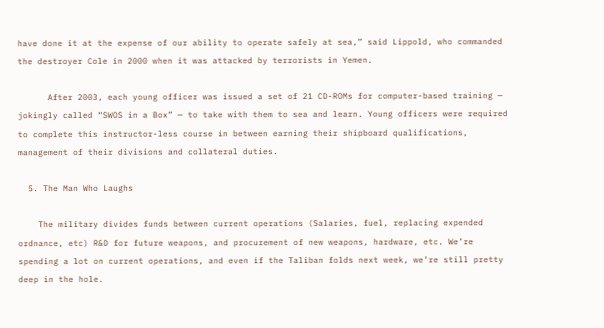have done it at the expense of our ability to operate safely at sea,” said Lippold, who commanded the destroyer Cole in 2000 when it was attacked by terrorists in Yemen.

      After 2003, each young officer was issued a set of 21 CD-ROMs for computer-based training — jokingly called “SWOS in a Box” — to take with them to sea and learn. Young officers were required to complete this instructor-less course in between earning their shipboard qualifications, management of their divisions and collateral duties.

  5. The Man Who Laughs

    The military divides funds between current operations (Salaries, fuel, replacing expended ordnance, etc) R&D for future weapons, and procurement of new weapons, hardware, etc. We’re spending a lot on current operations, and even if the Taliban folds next week, we’re still pretty deep in the hole.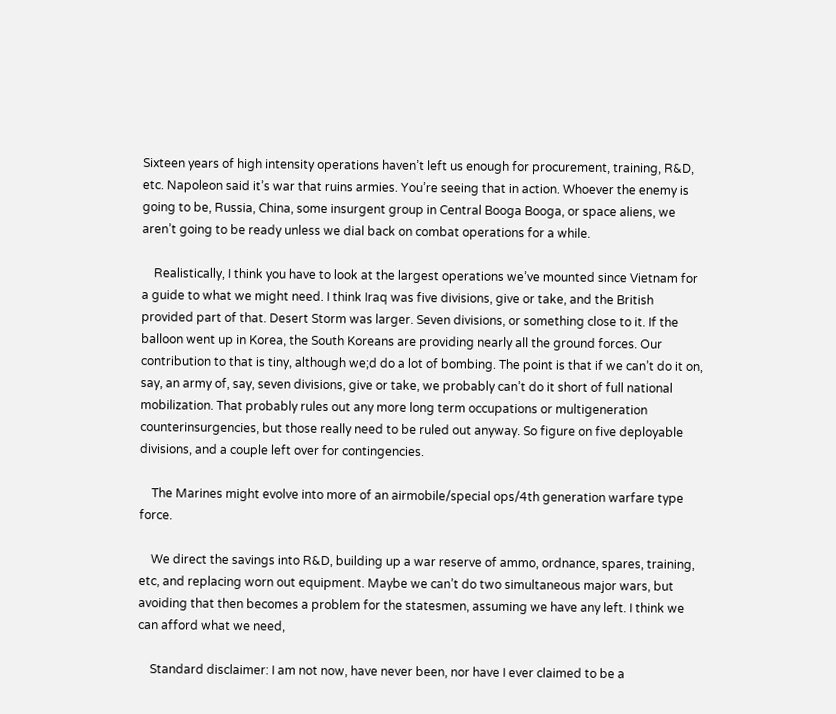Sixteen years of high intensity operations haven’t left us enough for procurement, training, R&D, etc. Napoleon said it’s war that ruins armies. You’re seeing that in action. Whoever the enemy is going to be, Russia, China, some insurgent group in Central Booga Booga, or space aliens, we aren’t going to be ready unless we dial back on combat operations for a while.

    Realistically, I think you have to look at the largest operations we’ve mounted since Vietnam for a guide to what we might need. I think Iraq was five divisions, give or take, and the British provided part of that. Desert Storm was larger. Seven divisions, or something close to it. If the balloon went up in Korea, the South Koreans are providing nearly all the ground forces. Our contribution to that is tiny, although we;d do a lot of bombing. The point is that if we can’t do it on, say, an army of, say, seven divisions, give or take, we probably can’t do it short of full national mobilization. That probably rules out any more long term occupations or multigeneration counterinsurgencies, but those really need to be ruled out anyway. So figure on five deployable divisions, and a couple left over for contingencies.

    The Marines might evolve into more of an airmobile/special ops/4th generation warfare type force.

    We direct the savings into R&D, building up a war reserve of ammo, ordnance, spares, training, etc, and replacing worn out equipment. Maybe we can’t do two simultaneous major wars, but avoiding that then becomes a problem for the statesmen, assuming we have any left. I think we can afford what we need,

    Standard disclaimer: I am not now, have never been, nor have I ever claimed to be a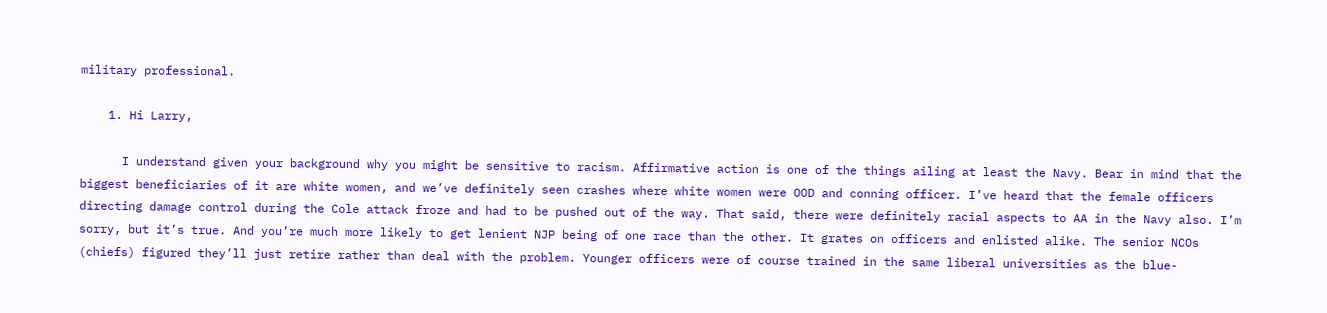military professional.

    1. Hi Larry,

      I understand given your background why you might be sensitive to racism. Affirmative action is one of the things ailing at least the Navy. Bear in mind that the biggest beneficiaries of it are white women, and we’ve definitely seen crashes where white women were OOD and conning officer. I’ve heard that the female officers directing damage control during the Cole attack froze and had to be pushed out of the way. That said, there were definitely racial aspects to AA in the Navy also. I’m sorry, but it’s true. And you’re much more likely to get lenient NJP being of one race than the other. It grates on officers and enlisted alike. The senior NCOs (chiefs) figured they’ll just retire rather than deal with the problem. Younger officers were of course trained in the same liberal universities as the blue-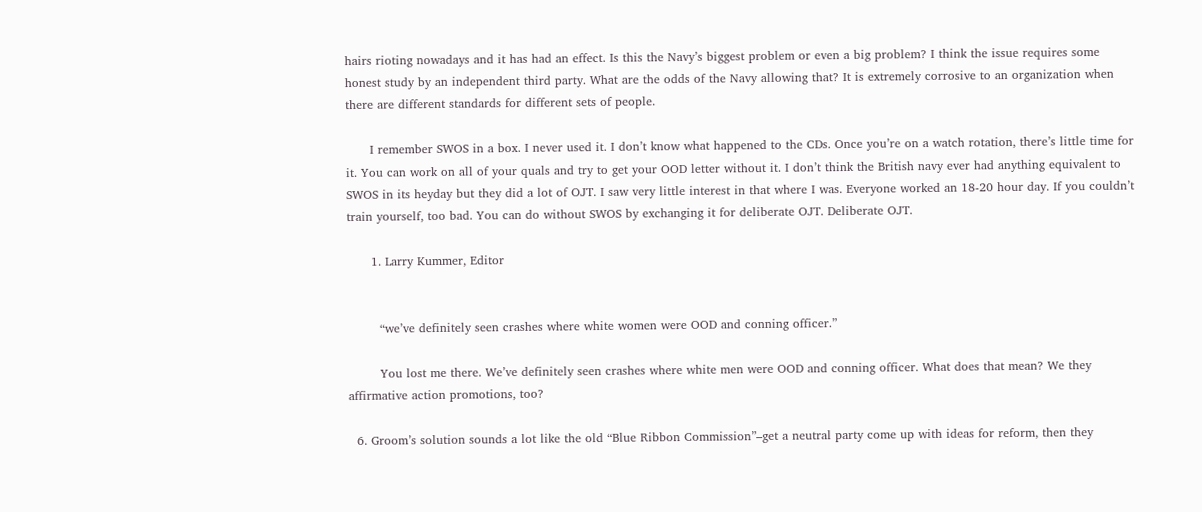hairs rioting nowadays and it has had an effect. Is this the Navy’s biggest problem or even a big problem? I think the issue requires some honest study by an independent third party. What are the odds of the Navy allowing that? It is extremely corrosive to an organization when there are different standards for different sets of people.

      I remember SWOS in a box. I never used it. I don’t know what happened to the CDs. Once you’re on a watch rotation, there’s little time for it. You can work on all of your quals and try to get your OOD letter without it. I don’t think the British navy ever had anything equivalent to SWOS in its heyday but they did a lot of OJT. I saw very little interest in that where I was. Everyone worked an 18-20 hour day. If you couldn’t train yourself, too bad. You can do without SWOS by exchanging it for deliberate OJT. Deliberate OJT.

      1. Larry Kummer, Editor


        “we’ve definitely seen crashes where white women were OOD and conning officer.”

        You lost me there. We’ve definitely seen crashes where white men were OOD and conning officer. What does that mean? We they affirmative action promotions, too?

  6. Groom’s solution sounds a lot like the old “Blue Ribbon Commission”–get a neutral party come up with ideas for reform, then they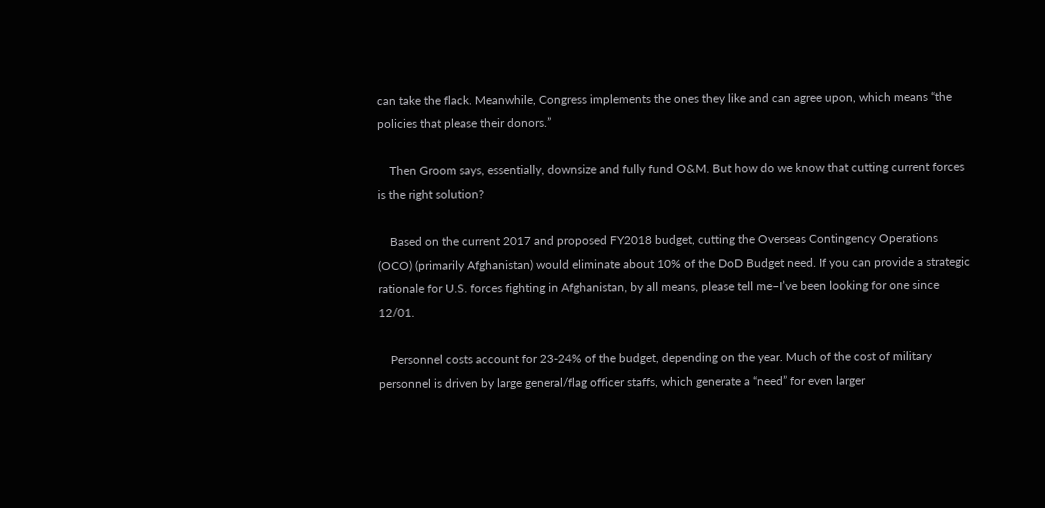can take the flack. Meanwhile, Congress implements the ones they like and can agree upon, which means “the policies that please their donors.”

    Then Groom says, essentially, downsize and fully fund O&M. But how do we know that cutting current forces is the right solution?

    Based on the current 2017 and proposed FY2018 budget, cutting the Overseas Contingency Operations (OCO) (primarily Afghanistan) would eliminate about 10% of the DoD Budget need. If you can provide a strategic rationale for U.S. forces fighting in Afghanistan, by all means, please tell me–I’ve been looking for one since 12/01.

    Personnel costs account for 23-24% of the budget, depending on the year. Much of the cost of military personnel is driven by large general/flag officer staffs, which generate a “need” for even larger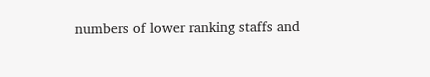numbers of lower ranking staffs and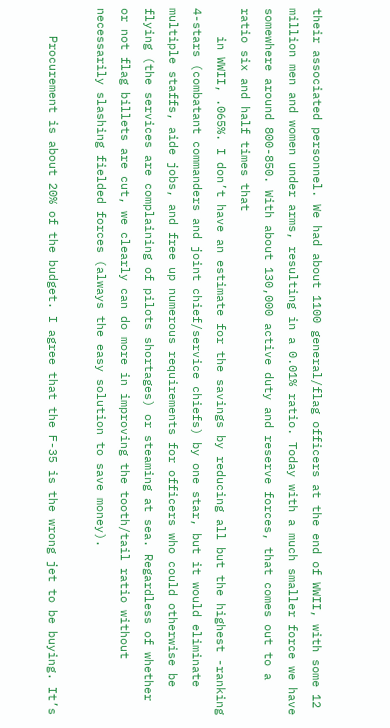their associated personnel. We had about 1100 general/flag officers at the end of WWII, with some 12 million men and women under arms, resulting in a 0.01% ratio. Today with a much smaller force we have somewhere around 800-850. With about 130,000 active duty and reserve forces, that comes out to a ratio six and half times that
    in WWII, .065%. I don’t have an estimate for the savings by reducing all but the highest -ranking 4-stars (combatant commanders and joint chief/service chiefs) by one star, but it would eliminate multiple staffs, aide jobs, and free up numerous requirements for officers who could otherwise be flying (the services are complaining of pilots shortages) or steaming at sea. Regardless of whether or not flag billets are cut, we clearly can do more in improving the tooth/tail ratio without necessarily slashing fielded forces (always the easy solution to save money).

    Procurement is about 20% of the budget. I agree that the F-35 is the wrong jet to be buying. It’s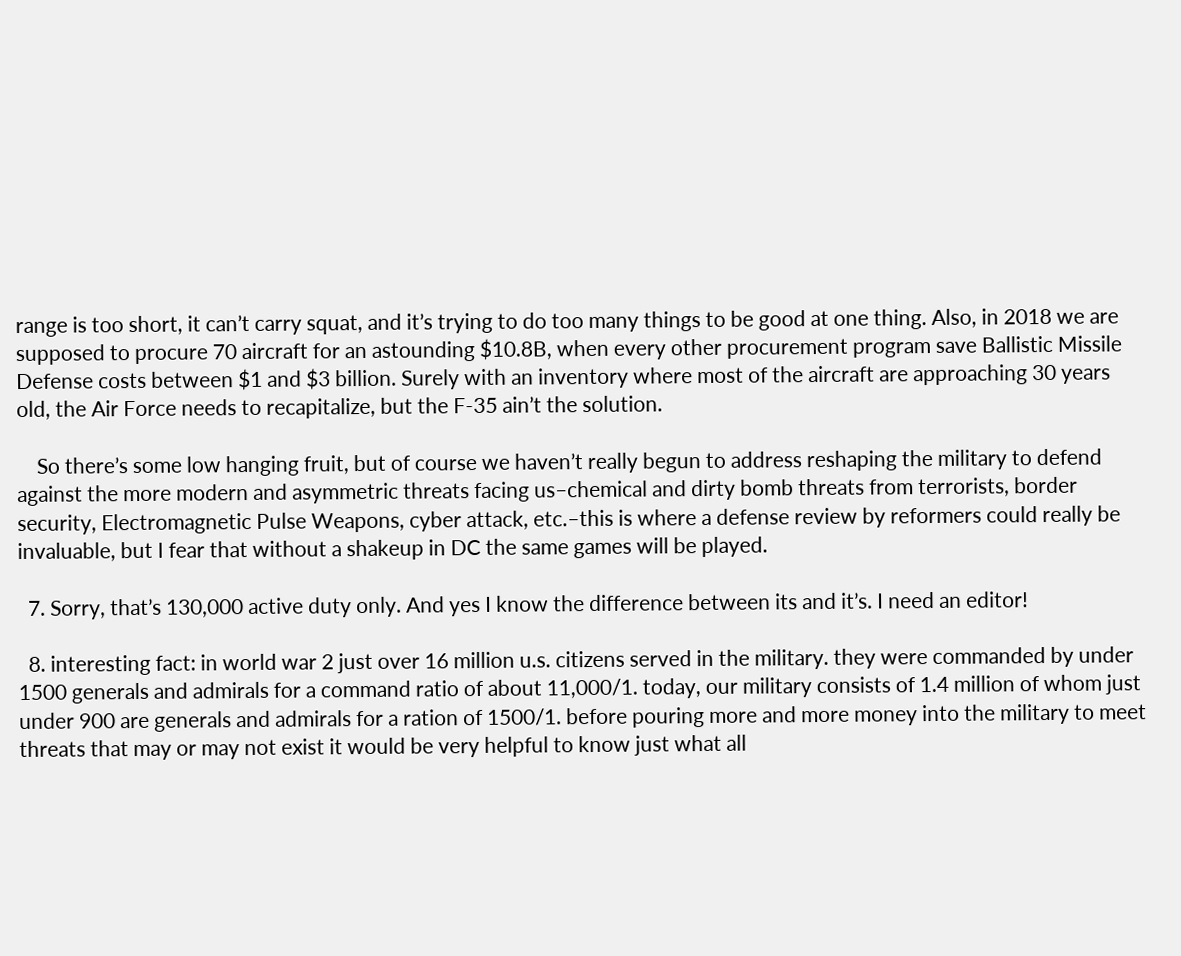range is too short, it can’t carry squat, and it’s trying to do too many things to be good at one thing. Also, in 2018 we are supposed to procure 70 aircraft for an astounding $10.8B, when every other procurement program save Ballistic Missile Defense costs between $1 and $3 billion. Surely with an inventory where most of the aircraft are approaching 30 years old, the Air Force needs to recapitalize, but the F-35 ain’t the solution.

    So there’s some low hanging fruit, but of course we haven’t really begun to address reshaping the military to defend against the more modern and asymmetric threats facing us–chemical and dirty bomb threats from terrorists, border security, Electromagnetic Pulse Weapons, cyber attack, etc.–this is where a defense review by reformers could really be invaluable, but I fear that without a shakeup in DC the same games will be played.

  7. Sorry, that’s 130,000 active duty only. And yes I know the difference between its and it’s. I need an editor!

  8. interesting fact: in world war 2 just over 16 million u.s. citizens served in the military. they were commanded by under 1500 generals and admirals for a command ratio of about 11,000/1. today, our military consists of 1.4 million of whom just under 900 are generals and admirals for a ration of 1500/1. before pouring more and more money into the military to meet threats that may or may not exist it would be very helpful to know just what all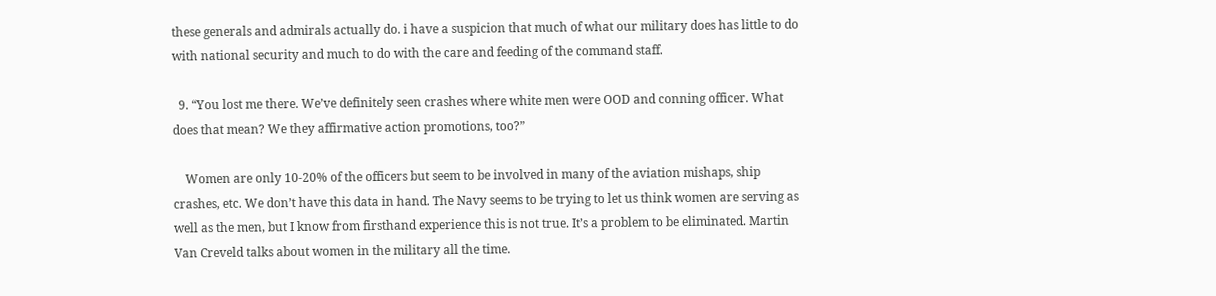these generals and admirals actually do. i have a suspicion that much of what our military does has little to do with national security and much to do with the care and feeding of the command staff.

  9. “You lost me there. We’ve definitely seen crashes where white men were OOD and conning officer. What does that mean? We they affirmative action promotions, too?”

    Women are only 10-20% of the officers but seem to be involved in many of the aviation mishaps, ship crashes, etc. We don’t have this data in hand. The Navy seems to be trying to let us think women are serving as well as the men, but I know from firsthand experience this is not true. It’s a problem to be eliminated. Martin Van Creveld talks about women in the military all the time.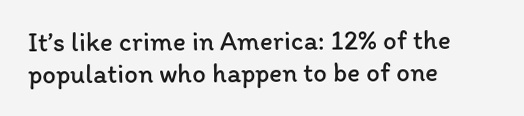It’s like crime in America: 12% of the population who happen to be of one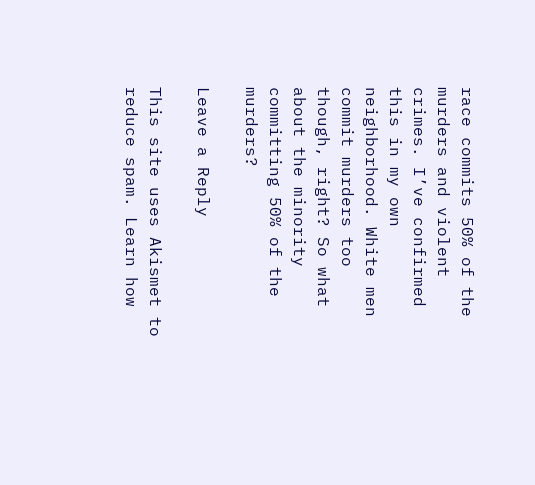race commits 50% of the murders and violent crimes. I’ve confirmed this in my own neighborhood. White men commit murders too though, right? So what about the minority committing 50% of the murders?

Leave a Reply

This site uses Akismet to reduce spam. Learn how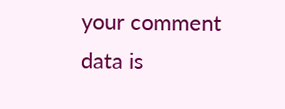your comment data is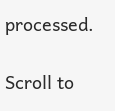processed.

Scroll to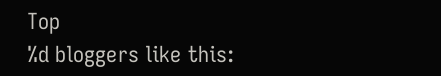Top
%d bloggers like this: